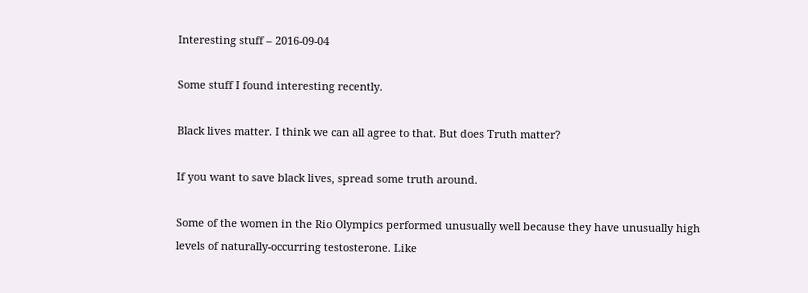Interesting stuff – 2016-09-04

Some stuff I found interesting recently.

Black lives matter. I think we can all agree to that. But does Truth matter?

If you want to save black lives, spread some truth around.

Some of the women in the Rio Olympics performed unusually well because they have unusually high levels of naturally-occurring testosterone. Like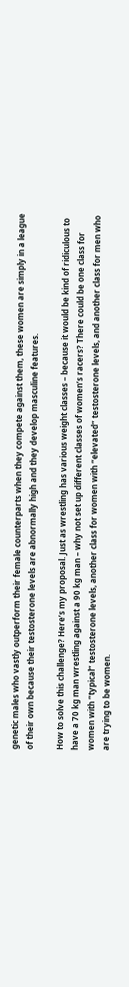genetic males who vastly outperform their female counterparts when they compete against them, these women are simply in a league of their own because their testosterone levels are abnormally high and they develop masculine features.

How to solve this challenge? Here’s my proposal. Just as wrestling has various weight classes – because it would be kind of ridiculous to have a 70 kg man wrestling against a 90 kg man – why not set up different classes of women’s racers? There could be one class for women with “typical” testosterone levels, another class for women with “elevated” testosterone levels, and another class for men who are trying to be women.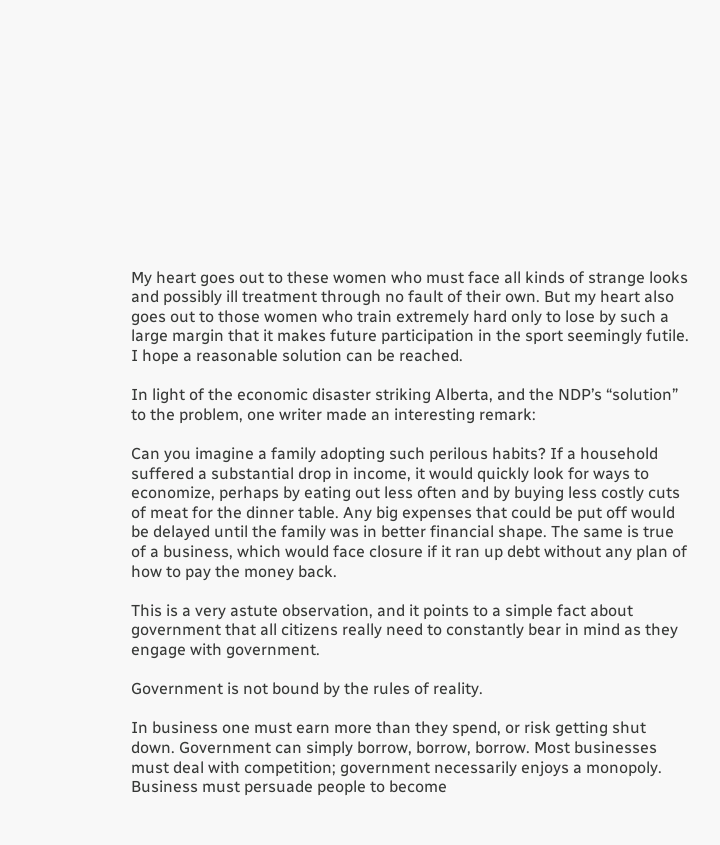My heart goes out to these women who must face all kinds of strange looks and possibly ill treatment through no fault of their own. But my heart also goes out to those women who train extremely hard only to lose by such a large margin that it makes future participation in the sport seemingly futile. I hope a reasonable solution can be reached.

In light of the economic disaster striking Alberta, and the NDP’s “solution” to the problem, one writer made an interesting remark:

Can you imagine a family adopting such perilous habits? If a household suffered a substantial drop in income, it would quickly look for ways to economize, perhaps by eating out less often and by buying less costly cuts of meat for the dinner table. Any big expenses that could be put off would be delayed until the family was in better financial shape. The same is true of a business, which would face closure if it ran up debt without any plan of how to pay the money back.

This is a very astute observation, and it points to a simple fact about government that all citizens really need to constantly bear in mind as they engage with government.

Government is not bound by the rules of reality.

In business one must earn more than they spend, or risk getting shut down. Government can simply borrow, borrow, borrow. Most businesses must deal with competition; government necessarily enjoys a monopoly. Business must persuade people to become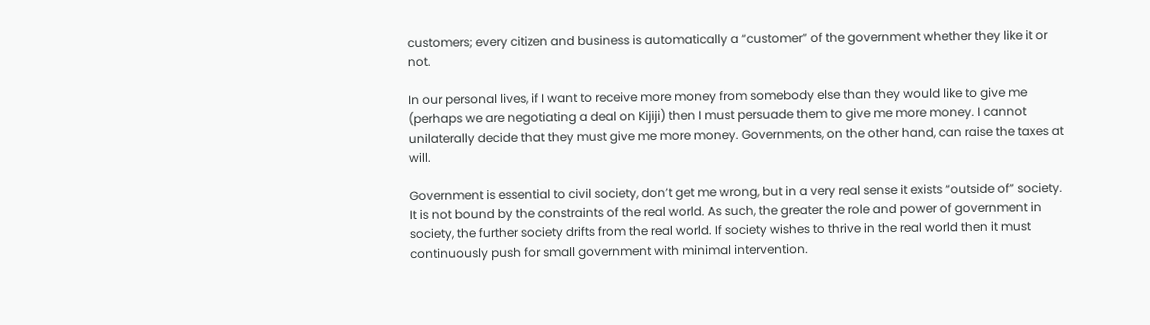customers; every citizen and business is automatically a “customer” of the government whether they like it or not.

In our personal lives, if I want to receive more money from somebody else than they would like to give me (perhaps we are negotiating a deal on Kijiji) then I must persuade them to give me more money. I cannot unilaterally decide that they must give me more money. Governments, on the other hand, can raise the taxes at will.

Government is essential to civil society, don’t get me wrong, but in a very real sense it exists “outside of” society. It is not bound by the constraints of the real world. As such, the greater the role and power of government in society, the further society drifts from the real world. If society wishes to thrive in the real world then it must continuously push for small government with minimal intervention.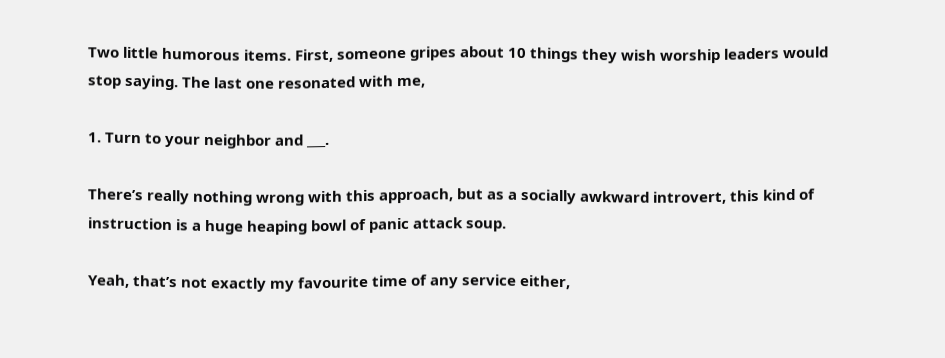Two little humorous items. First, someone gripes about 10 things they wish worship leaders would stop saying. The last one resonated with me,

1. Turn to your neighbor and ___.

There’s really nothing wrong with this approach, but as a socially awkward introvert, this kind of instruction is a huge heaping bowl of panic attack soup.

Yeah, that’s not exactly my favourite time of any service either,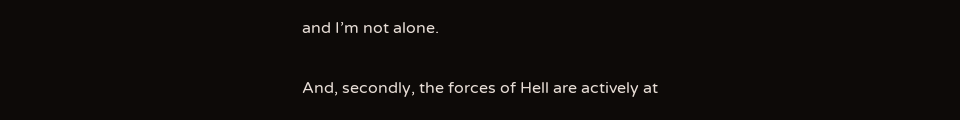and I’m not alone.

And, secondly, the forces of Hell are actively at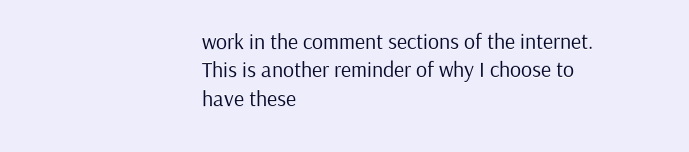work in the comment sections of the internet. This is another reminder of why I choose to have these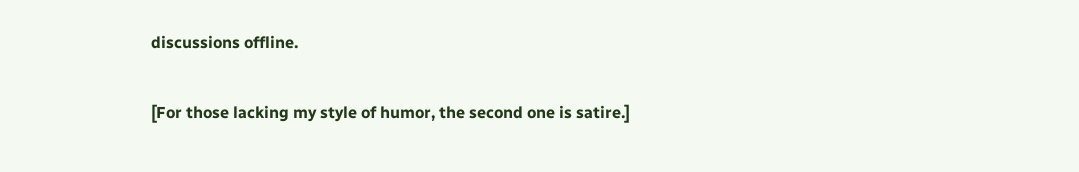discussions offline.

[For those lacking my style of humor, the second one is satire.]